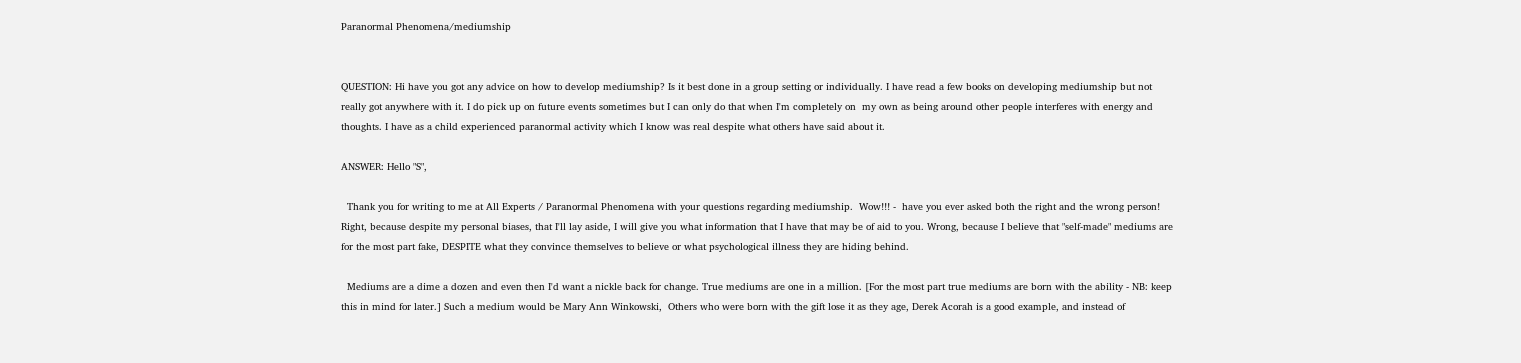Paranormal Phenomena/mediumship


QUESTION: Hi have you got any advice on how to develop mediumship? Is it best done in a group setting or individually. I have read a few books on developing mediumship but not really got anywhere with it. I do pick up on future events sometimes but I can only do that when I'm completely on  my own as being around other people interferes with energy and thoughts. I have as a child experienced paranormal activity which I know was real despite what others have said about it.

ANSWER: Hello "S",

  Thank you for writing to me at All Experts / Paranormal Phenomena with your questions regarding mediumship.  Wow!!! -  have you ever asked both the right and the wrong person! Right, because despite my personal biases, that I'll lay aside, I will give you what information that I have that may be of aid to you. Wrong, because I believe that "self-made" mediums are for the most part fake, DESPITE what they convince themselves to believe or what psychological illness they are hiding behind.

  Mediums are a dime a dozen and even then I'd want a nickle back for change. True mediums are one in a million. [For the most part true mediums are born with the ability - NB: keep this in mind for later.] Such a medium would be Mary Ann Winkowski,  Others who were born with the gift lose it as they age, Derek Acorah is a good example, and instead of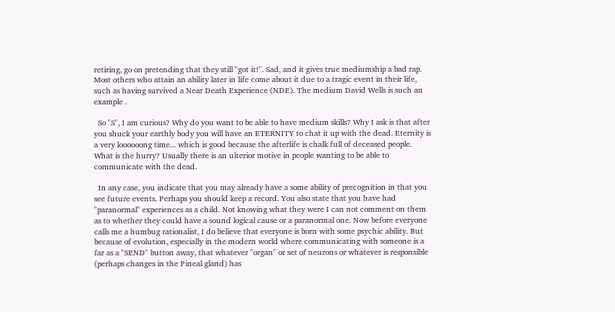retiring, go on pretending that they still "got it!". Sad, and it gives true mediumship a bad rap.  Most others who attain an ability later in life come about it due to a tragic event in their life, such as having survived a Near Death Experience (NDE). The medium David Wells is such an example .

  So "S", I am curious? Why do you want to be able to have medium skills? Why I ask is that after you shuck your earthly body you will have an ETERNITY to chat it up with the dead. Eternity is a very loooooong time... which is good because the afterlife is chalk full of deceased people.  What is the hurry? Usually there is an ulterior motive in people wanting to be able to communicate with the dead.

  In any case, you indicate that you may already have a some ability of precognition in that you see future events. Perhaps you should keep a record. You also state that you have had "paranormal" experiences as a child. Not knowing what they were I can not comment on them as to whether they could have a sound logical cause or a paranormal one. Now before everyone calls me a humbug rationalist, I do believe that everyone is born with some psychic ability. But because of evolution, especially in the modern world where communicating with someone is a far as a "SEND" button away, that whatever "organ" or set of neurons or whatever is responsible (perhaps changes in the Pineal gland) has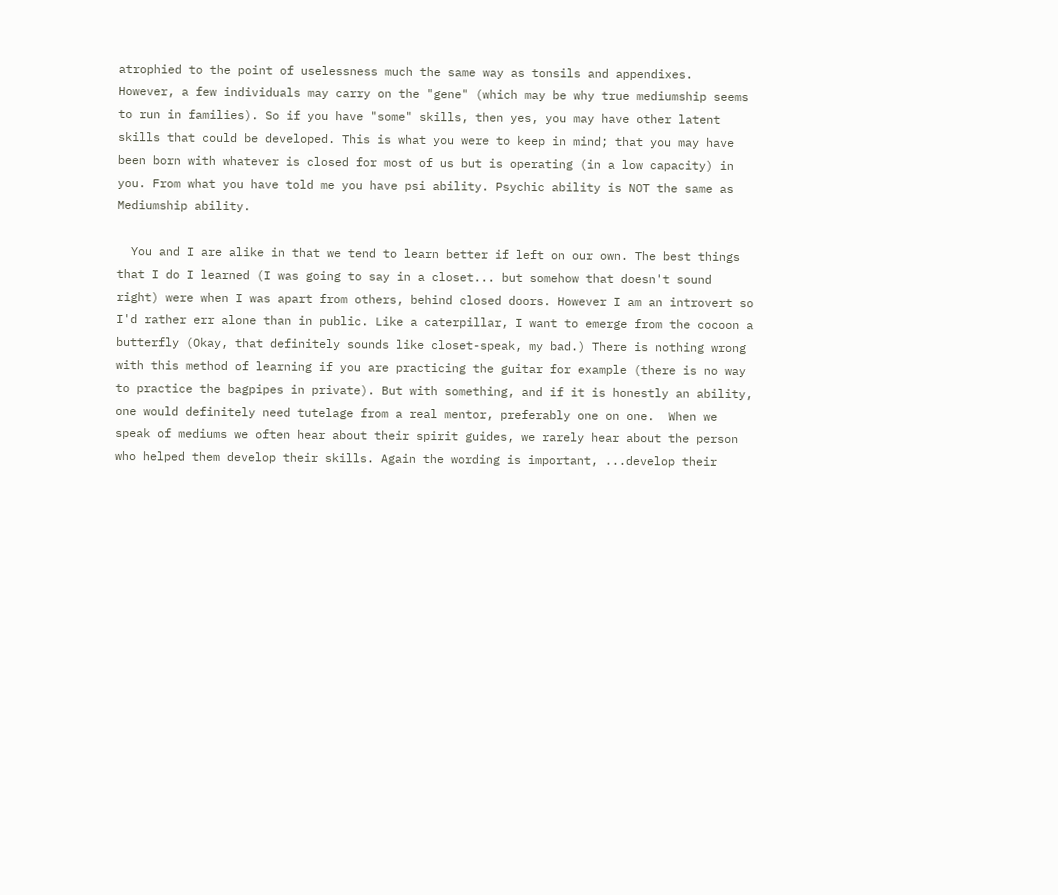atrophied to the point of uselessness much the same way as tonsils and appendixes.  However, a few individuals may carry on the "gene" (which may be why true mediumship seems to run in families). So if you have "some" skills, then yes, you may have other latent skills that could be developed. This is what you were to keep in mind; that you may have been born with whatever is closed for most of us but is operating (in a low capacity) in you. From what you have told me you have psi ability. Psychic ability is NOT the same as Mediumship ability.

  You and I are alike in that we tend to learn better if left on our own. The best things that I do I learned (I was going to say in a closet... but somehow that doesn't sound right) were when I was apart from others, behind closed doors. However I am an introvert so I'd rather err alone than in public. Like a caterpillar, I want to emerge from the cocoon a butterfly (Okay, that definitely sounds like closet-speak, my bad.) There is nothing wrong with this method of learning if you are practicing the guitar for example (there is no way to practice the bagpipes in private). But with something, and if it is honestly an ability, one would definitely need tutelage from a real mentor, preferably one on one.  When we speak of mediums we often hear about their spirit guides, we rarely hear about the person who helped them develop their skills. Again the wording is important, ...develop their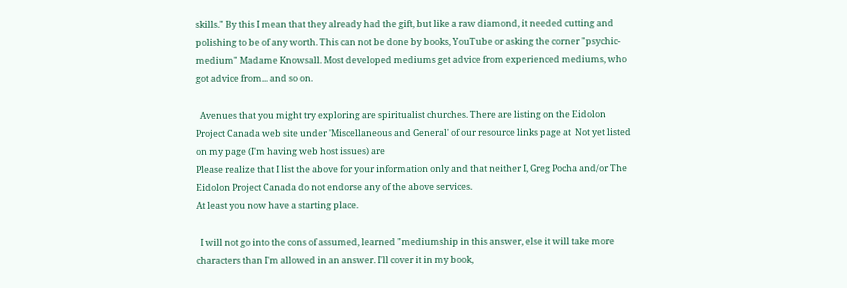skills." By this I mean that they already had the gift, but like a raw diamond, it needed cutting and polishing to be of any worth. This can not be done by books, YouTube or asking the corner "psychic-medium" Madame Knowsall. Most developed mediums get advice from experienced mediums, who got advice from... and so on.

  Avenues that you might try exploring are spiritualist churches. There are listing on the Eidolon Project Canada web site under 'Miscellaneous and General' of our resource links page at  Not yet listed on my page (I'm having web host issues) are
Please realize that I list the above for your information only and that neither I, Greg Pocha and/or The Eidolon Project Canada do not endorse any of the above services.
At least you now have a starting place.

  I will not go into the cons of assumed, learned "mediumship in this answer, else it will take more characters than I'm allowed in an answer. I'll cover it in my book,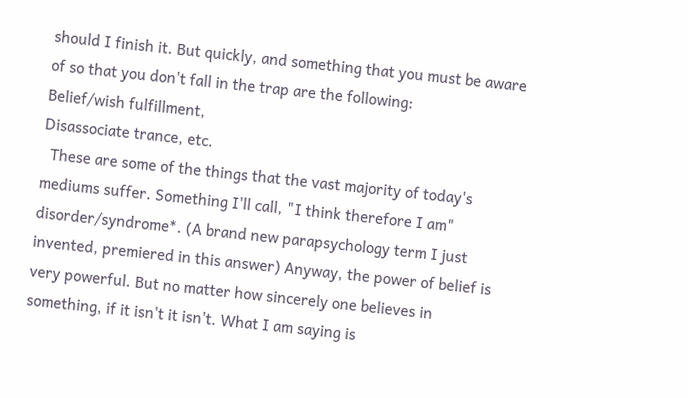should I finish it. But quickly, and something that you must be aware of so that you don't fall in the trap are the following:
Belief/wish fulfillment,
Disassociate trance, etc.
  These are some of the things that the vast majority of today's mediums suffer. Something I'll call, "I think therefore I am" disorder/syndrome*. (A brand new parapsychology term I just invented, premiered in this answer) Anyway, the power of belief is very powerful. But no matter how sincerely one believes in something, if it isn't it isn't. What I am saying is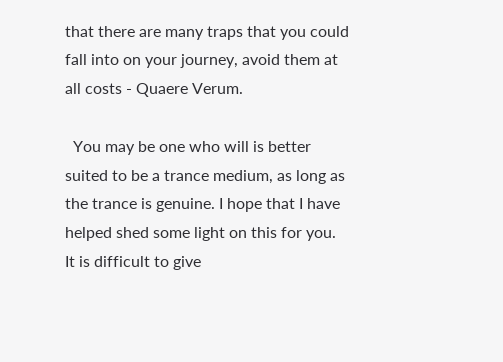that there are many traps that you could fall into on your journey, avoid them at all costs - Quaere Verum.

  You may be one who will is better suited to be a trance medium, as long as the trance is genuine. I hope that I have helped shed some light on this for you. It is difficult to give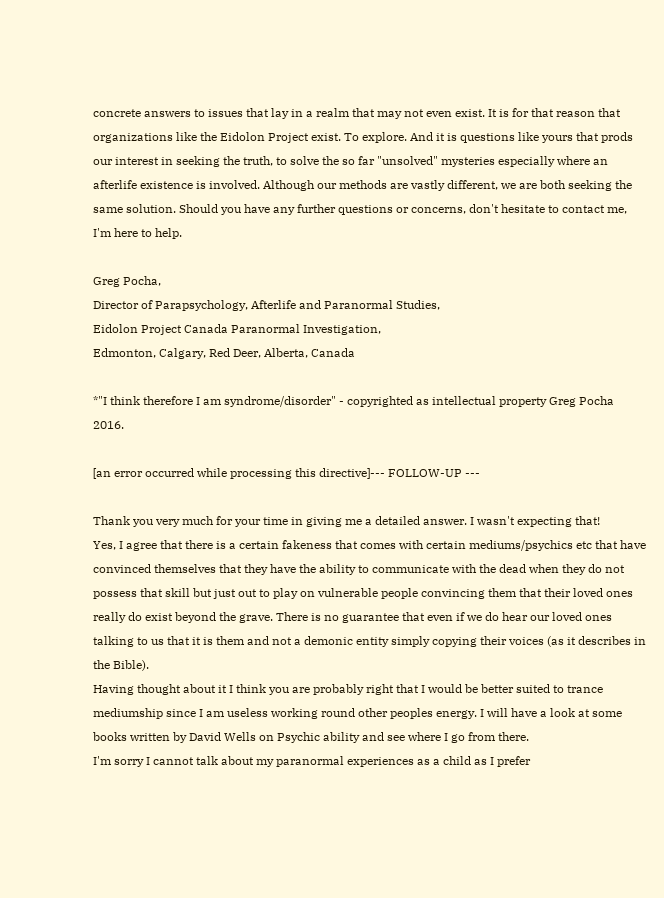concrete answers to issues that lay in a realm that may not even exist. It is for that reason that organizations like the Eidolon Project exist. To explore. And it is questions like yours that prods our interest in seeking the truth, to solve the so far "unsolved" mysteries especially where an afterlife existence is involved. Although our methods are vastly different, we are both seeking the same solution. Should you have any further questions or concerns, don't hesitate to contact me, I'm here to help.

Greg Pocha,
Director of Parapsychology, Afterlife and Paranormal Studies,
Eidolon Project Canada Paranormal Investigation,
Edmonton, Calgary, Red Deer, Alberta, Canada

*"I think therefore I am syndrome/disorder" - copyrighted as intellectual property Greg Pocha 2016.

[an error occurred while processing this directive]--- FOLLOW-UP ---

Thank you very much for your time in giving me a detailed answer. I wasn't expecting that!
Yes, I agree that there is a certain fakeness that comes with certain mediums/psychics etc that have convinced themselves that they have the ability to communicate with the dead when they do not possess that skill but just out to play on vulnerable people convincing them that their loved ones really do exist beyond the grave. There is no guarantee that even if we do hear our loved ones talking to us that it is them and not a demonic entity simply copying their voices (as it describes in the Bible).
Having thought about it I think you are probably right that I would be better suited to trance mediumship since I am useless working round other peoples energy. I will have a look at some books written by David Wells on Psychic ability and see where I go from there.
I'm sorry I cannot talk about my paranormal experiences as a child as I prefer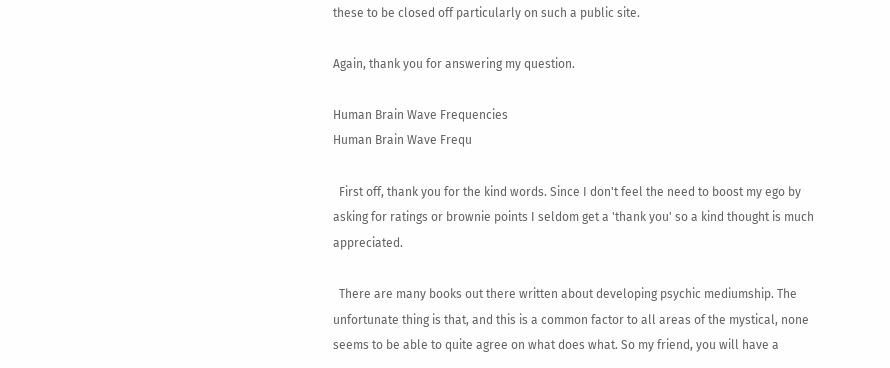these to be closed off particularly on such a public site.

Again, thank you for answering my question.

Human Brain Wave Frequencies
Human Brain Wave Frequ

  First off, thank you for the kind words. Since I don't feel the need to boost my ego by asking for ratings or brownie points I seldom get a 'thank you' so a kind thought is much appreciated.

  There are many books out there written about developing psychic mediumship. The unfortunate thing is that, and this is a common factor to all areas of the mystical, none seems to be able to quite agree on what does what. So my friend, you will have a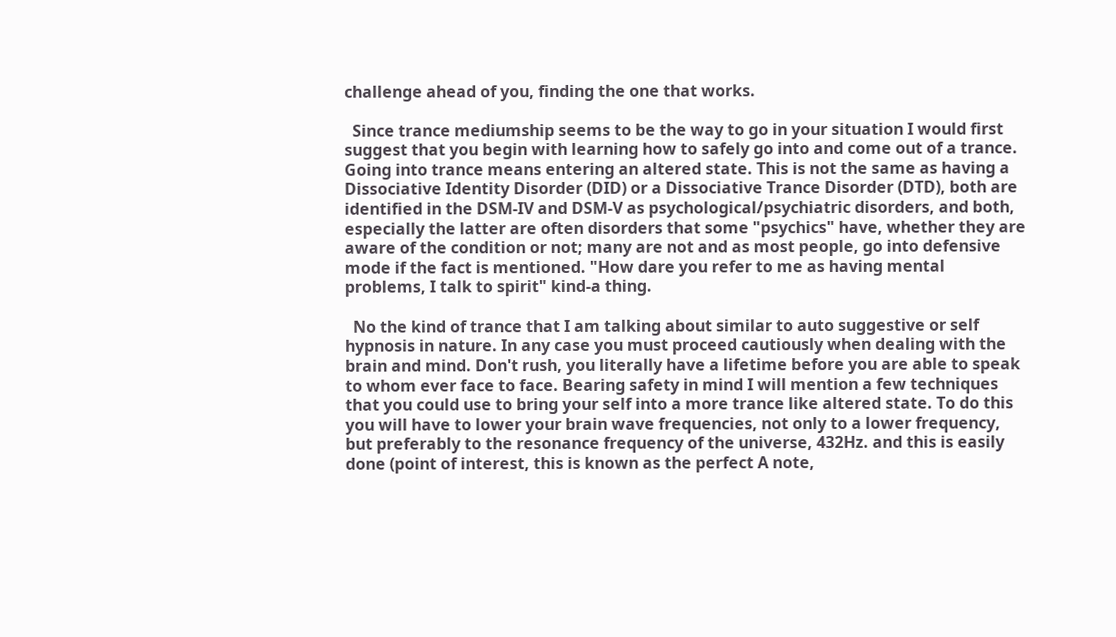challenge ahead of you, finding the one that works.

  Since trance mediumship seems to be the way to go in your situation I would first suggest that you begin with learning how to safely go into and come out of a trance. Going into trance means entering an altered state. This is not the same as having a Dissociative Identity Disorder (DID) or a Dissociative Trance Disorder (DTD), both are identified in the DSM-IV and DSM-V as psychological/psychiatric disorders, and both, especially the latter are often disorders that some "psychics" have, whether they are aware of the condition or not; many are not and as most people, go into defensive mode if the fact is mentioned. "How dare you refer to me as having mental problems, I talk to spirit" kind-a thing.

  No the kind of trance that I am talking about similar to auto suggestive or self hypnosis in nature. In any case you must proceed cautiously when dealing with the brain and mind. Don't rush, you literally have a lifetime before you are able to speak to whom ever face to face. Bearing safety in mind I will mention a few techniques that you could use to bring your self into a more trance like altered state. To do this you will have to lower your brain wave frequencies, not only to a lower frequency, but preferably to the resonance frequency of the universe, 432Hz. and this is easily done (point of interest, this is known as the perfect A note,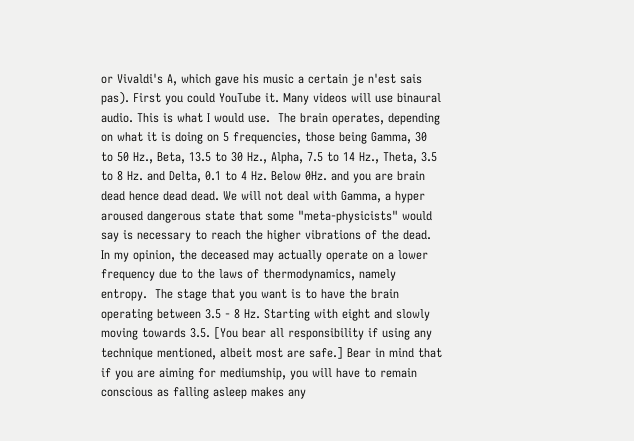or Vivaldi's A, which gave his music a certain je n'est sais pas). First you could YouTube it. Many videos will use binaural audio. This is what I would use.  The brain operates, depending on what it is doing on 5 frequencies, those being Gamma, 30 to 50 Hz., Beta, 13.5 to 30 Hz., Alpha, 7.5 to 14 Hz., Theta, 3.5 to 8 Hz. and Delta, 0.1 to 4 Hz. Below 0Hz. and you are brain dead hence dead dead. We will not deal with Gamma, a hyper aroused dangerous state that some "meta-physicists" would say is necessary to reach the higher vibrations of the dead.  In my opinion, the deceased may actually operate on a lower frequency due to the laws of thermodynamics, namely entropy.  The stage that you want is to have the brain operating between 3.5 - 8 Hz. Starting with eight and slowly moving towards 3.5. [You bear all responsibility if using any technique mentioned, albeit most are safe.] Bear in mind that if you are aiming for mediumship, you will have to remain conscious as falling asleep makes any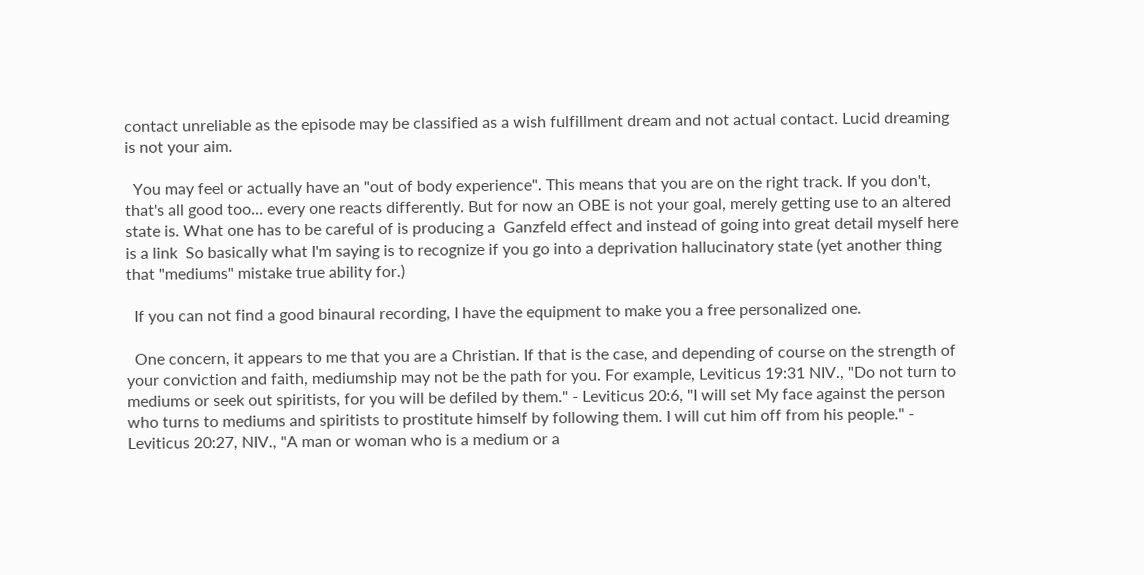contact unreliable as the episode may be classified as a wish fulfillment dream and not actual contact. Lucid dreaming is not your aim.

  You may feel or actually have an "out of body experience". This means that you are on the right track. If you don't, that's all good too... every one reacts differently. But for now an OBE is not your goal, merely getting use to an altered state is. What one has to be careful of is producing a  Ganzfeld effect and instead of going into great detail myself here is a link  So basically what I'm saying is to recognize if you go into a deprivation hallucinatory state (yet another thing that "mediums" mistake true ability for.)

  If you can not find a good binaural recording, I have the equipment to make you a free personalized one.

  One concern, it appears to me that you are a Christian. If that is the case, and depending of course on the strength of your conviction and faith, mediumship may not be the path for you. For example, Leviticus 19:31 NIV., "Do not turn to mediums or seek out spiritists, for you will be defiled by them." - Leviticus 20:6, "I will set My face against the person who turns to mediums and spiritists to prostitute himself by following them. I will cut him off from his people." - Leviticus 20:27, NIV., "A man or woman who is a medium or a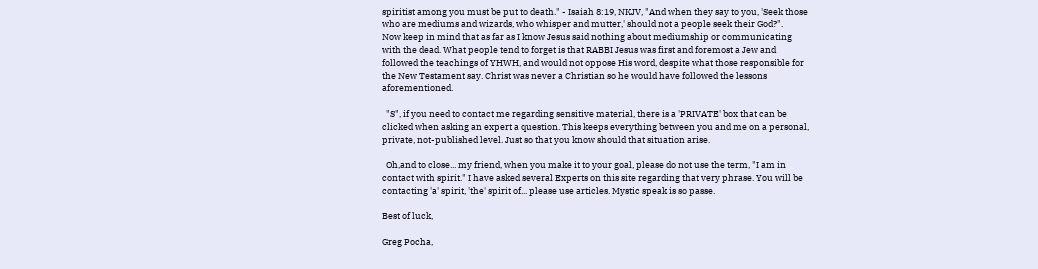spiritist among you must be put to death." - Isaiah 8:19, NKJV, "And when they say to you, 'Seek those who are mediums and wizards, who whisper and mutter,' should not a people seek their God?".
Now keep in mind that as far as I know Jesus said nothing about mediumship or communicating with the dead. What people tend to forget is that RABBI Jesus was first and foremost a Jew and followed the teachings of YHWH, and would not oppose His word, despite what those responsible for the New Testament say. Christ was never a Christian so he would have followed the lessons aforementioned.

  "S", if you need to contact me regarding sensitive material, there is a 'PRIVATE' box that can be clicked when asking an expert a question. This keeps everything between you and me on a personal, private, not-published level. Just so that you know should that situation arise.

  Oh,and to close... my friend, when you make it to your goal, please do not use the term, "I am in contact with spirit." I have asked several Experts on this site regarding that very phrase. You will be contacting 'a' spirit, 'the' spirit of... please use articles. Mystic speak is so passe.

Best of luck,

Greg Pocha,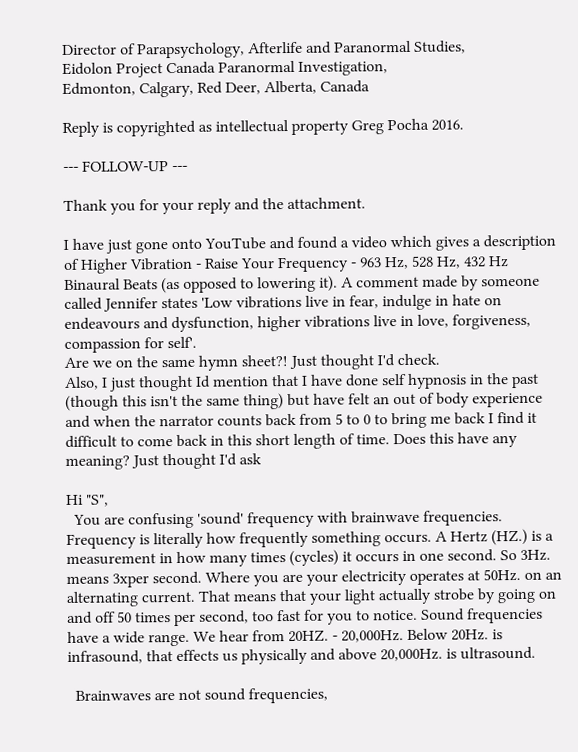Director of Parapsychology, Afterlife and Paranormal Studies,
Eidolon Project Canada Paranormal Investigation,
Edmonton, Calgary, Red Deer, Alberta, Canada

Reply is copyrighted as intellectual property Greg Pocha 2016.

--- FOLLOW-UP ---

Thank you for your reply and the attachment.

I have just gone onto YouTube and found a video which gives a description of Higher Vibration - Raise Your Frequency - 963 Hz, 528 Hz, 432 Hz Binaural Beats (as opposed to lowering it). A comment made by someone called Jennifer states 'Low vibrations live in fear, indulge in hate on endeavours and dysfunction, higher vibrations live in love, forgiveness, compassion for self'.
Are we on the same hymn sheet?! Just thought I'd check.
Also, I just thought Id mention that I have done self hypnosis in the past (though this isn't the same thing) but have felt an out of body experience and when the narrator counts back from 5 to 0 to bring me back I find it difficult to come back in this short length of time. Does this have any meaning? Just thought I'd ask

Hi "S",
  You are confusing 'sound' frequency with brainwave frequencies. Frequency is literally how frequently something occurs. A Hertz (HZ.) is a measurement in how many times (cycles) it occurs in one second. So 3Hz. means 3xper second. Where you are your electricity operates at 50Hz. on an alternating current. That means that your light actually strobe by going on and off 50 times per second, too fast for you to notice. Sound frequencies have a wide range. We hear from 20HZ. - 20,000Hz. Below 20Hz. is infrasound, that effects us physically and above 20,000Hz. is ultrasound.

  Brainwaves are not sound frequencies,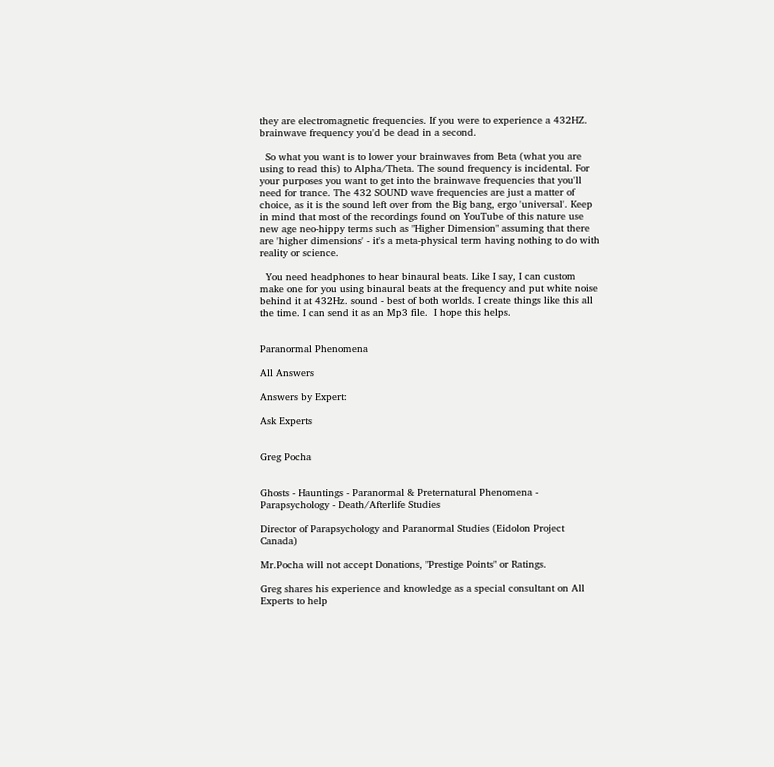they are electromagnetic frequencies. If you were to experience a 432HZ. brainwave frequency you'd be dead in a second.

  So what you want is to lower your brainwaves from Beta (what you are using to read this) to Alpha/Theta. The sound frequency is incidental. For your purposes you want to get into the brainwave frequencies that you'll need for trance. The 432 SOUND wave frequencies are just a matter of choice, as it is the sound left over from the Big bang, ergo 'universal'. Keep in mind that most of the recordings found on YouTube of this nature use new age neo-hippy terms such as "Higher Dimension" assuming that there are 'higher dimensions' - it's a meta-physical term having nothing to do with reality or science.

  You need headphones to hear binaural beats. Like I say, I can custom make one for you using binaural beats at the frequency and put white noise behind it at 432Hz. sound - best of both worlds. I create things like this all the time. I can send it as an Mp3 file.  I hope this helps.


Paranormal Phenomena

All Answers

Answers by Expert:

Ask Experts


Greg Pocha


Ghosts - Hauntings - Paranormal & Preternatural Phenomena - Parapsychology - Death/Afterlife Studies

Director of Parapsychology and Paranormal Studies (Eidolon Project Canada)

Mr.Pocha will not accept Donations, "Prestige Points" or Ratings.

Greg shares his experience and knowledge as a special consultant on All Experts to help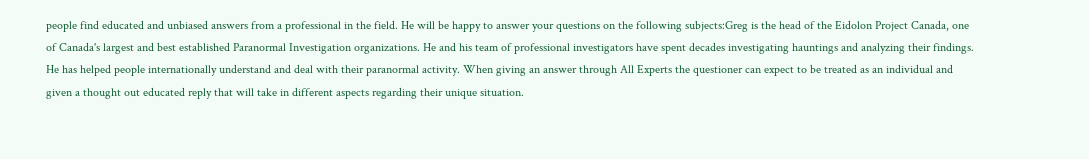people find educated and unbiased answers from a professional in the field. He will be happy to answer your questions on the following subjects:Greg is the head of the Eidolon Project Canada, one of Canada's largest and best established Paranormal Investigation organizations. He and his team of professional investigators have spent decades investigating hauntings and analyzing their findings. He has helped people internationally understand and deal with their paranormal activity. When giving an answer through All Experts the questioner can expect to be treated as an individual and given a thought out educated reply that will take in different aspects regarding their unique situation.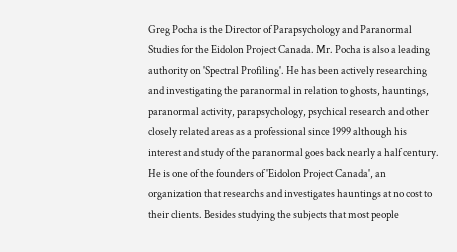Greg Pocha is the Director of Parapsychology and Paranormal Studies for the Eidolon Project Canada. Mr. Pocha is also a leading authority on 'Spectral Profiling'. He has been actively researching and investigating the paranormal in relation to ghosts, hauntings, paranormal activity, parapsychology, psychical research and other closely related areas as a professional since 1999 although his interest and study of the paranormal goes back nearly a half century. He is one of the founders of 'Eidolon Project Canada', an organization that researchs and investigates hauntings at no cost to their clients. Besides studying the subjects that most people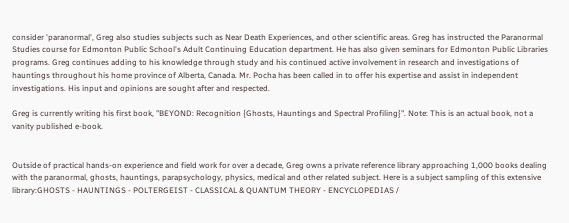consider 'paranormal', Greg also studies subjects such as Near Death Experiences, and other scientific areas. Greg has instructed the Paranormal Studies course for Edmonton Public School's Adult Continuing Education department. He has also given seminars for Edmonton Public Libraries programs. Greg continues adding to his knowledge through study and his continued active involvement in research and investigations of hauntings throughout his home province of Alberta, Canada. Mr. Pocha has been called in to offer his expertise and assist in independent investigations. His input and opinions are sought after and respected.

Greg is currently writing his first book, "BEYOND: Recognition {Ghosts, Hauntings and Spectral Profiling}". Note: This is an actual book, not a vanity published e-book.


Outside of practical hands-on experience and field work for over a decade, Greg owns a private reference library approaching 1,000 books dealing with the paranormal, ghosts, hauntings, parapsychology, physics, medical and other related subject. Here is a subject sampling of this extensive library:GHOSTS - HAUNTINGS - POLTERGEIST - CLASSICAL & QUANTUM THEORY - ENCYCLOPEDIAS /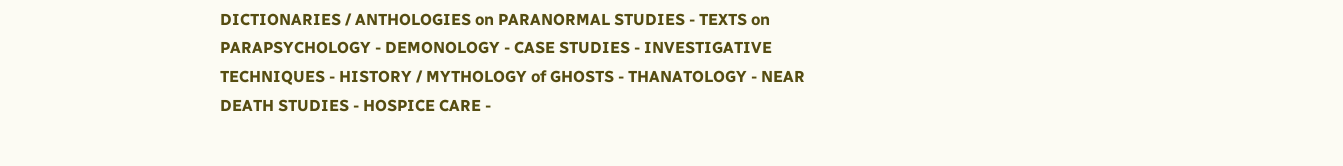DICTIONARIES / ANTHOLOGIES on PARANORMAL STUDIES - TEXTS on PARAPSYCHOLOGY - DEMONOLOGY - CASE STUDIES - INVESTIGATIVE TECHNIQUES - HISTORY / MYTHOLOGY of GHOSTS - THANATOLOGY - NEAR DEATH STUDIES - HOSPICE CARE -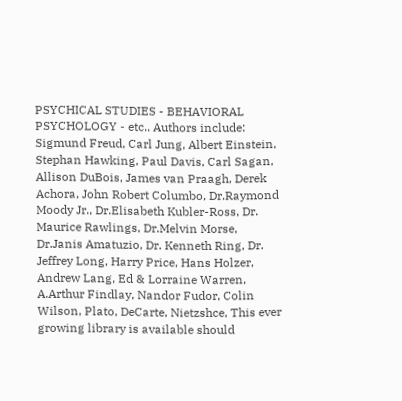PSYCHICAL STUDIES - BEHAVIORAL PSYCHOLOGY - etc.. Authors include: Sigmund Freud, Carl Jung, Albert Einstein, Stephan Hawking, Paul Davis, Carl Sagan, Allison DuBois, James van Praagh, Derek Achora, John Robert Columbo, Dr.Raymond Moody Jr., Dr.Elisabeth Kubler-Ross, Dr. Maurice Rawlings, Dr.Melvin Morse, Dr.Janis Amatuzio, Dr. Kenneth Ring, Dr. Jeffrey Long, Harry Price, Hans Holzer, Andrew Lang, Ed & Lorraine Warren, A.Arthur Findlay, Nandor Fudor, Colin Wilson, Plato, DeCarte, Nietzshce, This ever growing library is available should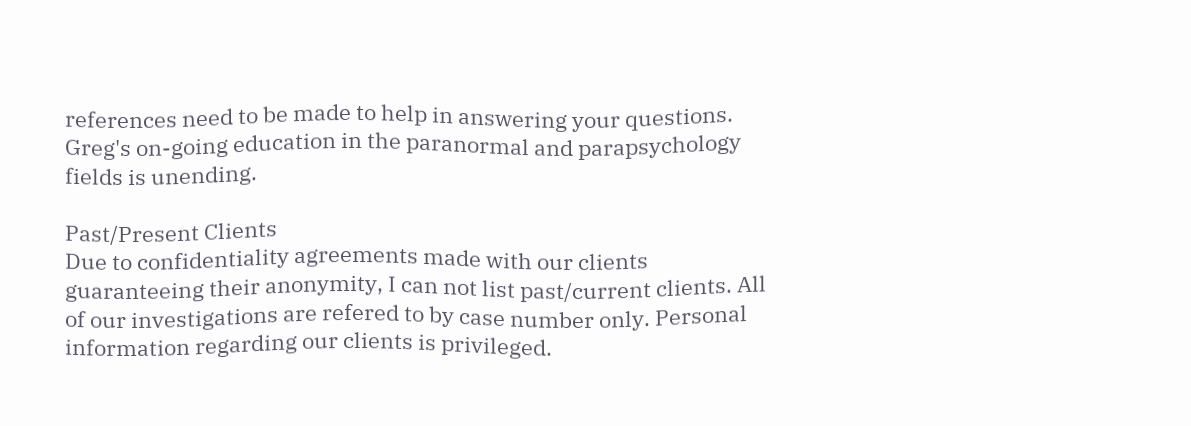references need to be made to help in answering your questions. Greg's on-going education in the paranormal and parapsychology fields is unending.

Past/Present Clients
Due to confidentiality agreements made with our clients guaranteeing their anonymity, I can not list past/current clients. All of our investigations are refered to by case number only. Personal information regarding our clients is privileged.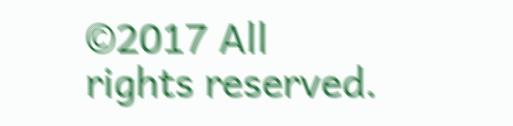©2017 All rights reserved.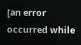[an error occurred while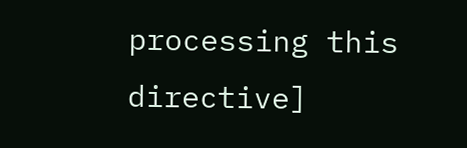processing this directive]